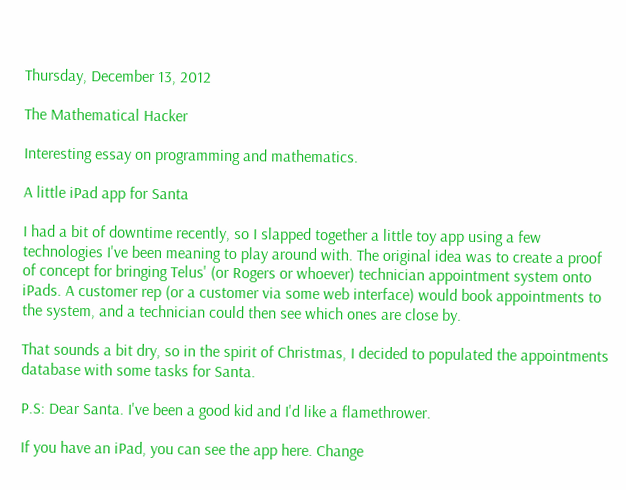Thursday, December 13, 2012

The Mathematical Hacker

Interesting essay on programming and mathematics.

A little iPad app for Santa

I had a bit of downtime recently, so I slapped together a little toy app using a few technologies I've been meaning to play around with. The original idea was to create a proof of concept for bringing Telus' (or Rogers or whoever) technician appointment system onto iPads. A customer rep (or a customer via some web interface) would book appointments to the system, and a technician could then see which ones are close by.

That sounds a bit dry, so in the spirit of Christmas, I decided to populated the appointments database with some tasks for Santa.

P.S: Dear Santa. I've been a good kid and I'd like a flamethrower.

If you have an iPad, you can see the app here. Change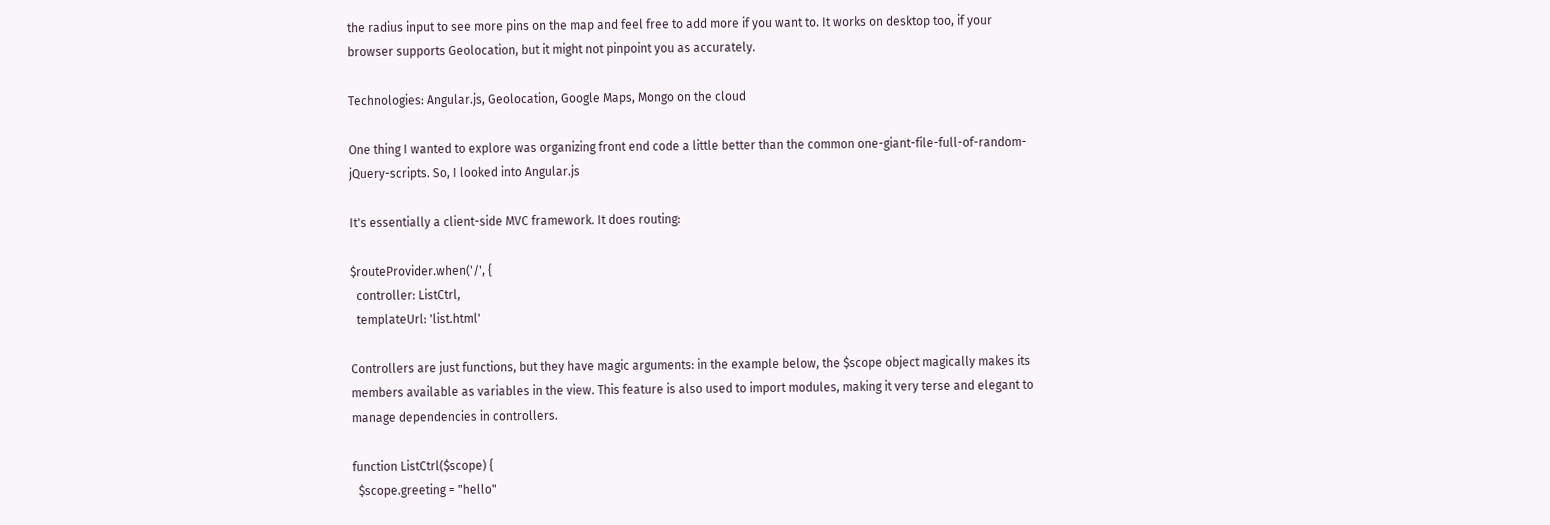the radius input to see more pins on the map and feel free to add more if you want to. It works on desktop too, if your browser supports Geolocation, but it might not pinpoint you as accurately.

Technologies: Angular.js, Geolocation, Google Maps, Mongo on the cloud

One thing I wanted to explore was organizing front end code a little better than the common one-giant-file-full-of-random-jQuery-scripts. So, I looked into Angular.js

It's essentially a client-side MVC framework. It does routing:

$routeProvider.when('/', {
  controller: ListCtrl,
  templateUrl: 'list.html'

Controllers are just functions, but they have magic arguments: in the example below, the $scope object magically makes its members available as variables in the view. This feature is also used to import modules, making it very terse and elegant to manage dependencies in controllers.

function ListCtrl($scope) {
  $scope.greeting = "hello"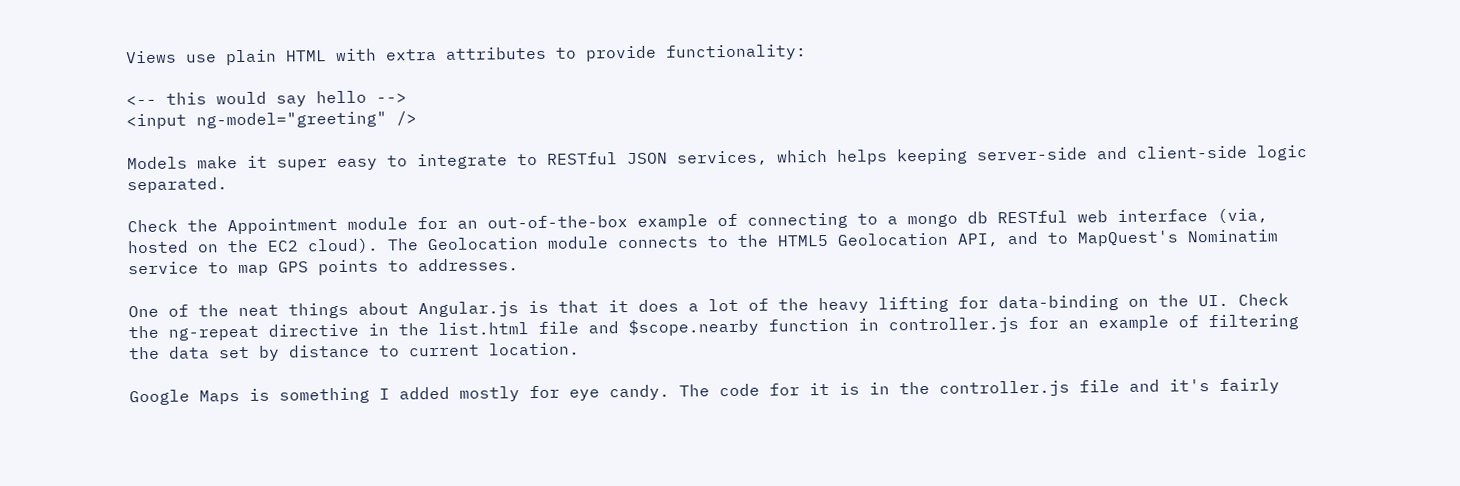Views use plain HTML with extra attributes to provide functionality:

<-- this would say hello -->
<input ng-model="greeting" />

Models make it super easy to integrate to RESTful JSON services, which helps keeping server-side and client-side logic separated.

Check the Appointment module for an out-of-the-box example of connecting to a mongo db RESTful web interface (via, hosted on the EC2 cloud). The Geolocation module connects to the HTML5 Geolocation API, and to MapQuest's Nominatim service to map GPS points to addresses.

One of the neat things about Angular.js is that it does a lot of the heavy lifting for data-binding on the UI. Check the ng-repeat directive in the list.html file and $scope.nearby function in controller.js for an example of filtering the data set by distance to current location.

Google Maps is something I added mostly for eye candy. The code for it is in the controller.js file and it's fairly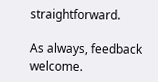straightforward.

As always, feedback welcome.